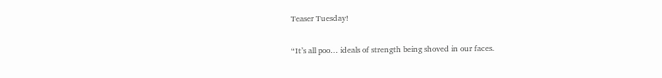Teaser Tuesday!

“It’s all poo… ideals of strength being shoved in our faces.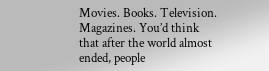Movies. Books. Television. Magazines. You’d think that after the world almost ended, people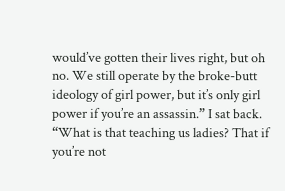would’ve gotten their lives right, but oh no. We still operate by the broke-butt ideology of girl power, but it’s only girl power if you’re an assassin.” I sat back. “What is that teaching us ladies? That if you’re not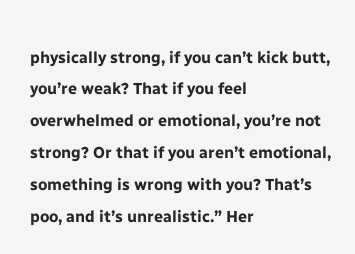physically strong, if you can’t kick butt, you’re weak? That if you feel overwhelmed or emotional, you’re not strong? Or that if you aren’t emotional, something is wrong with you? That’s poo, and it’s unrealistic.” Her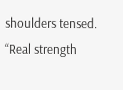shoulders tensed. “Real strength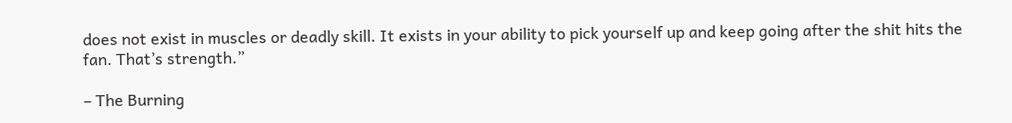does not exist in muscles or deadly skill. It exists in your ability to pick yourself up and keep going after the shit hits the fan. That’s strength.”

– The Burning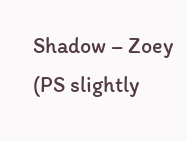Shadow – Zoey (PS slightly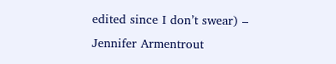edited since I don’t swear) – Jennifer Armentrout